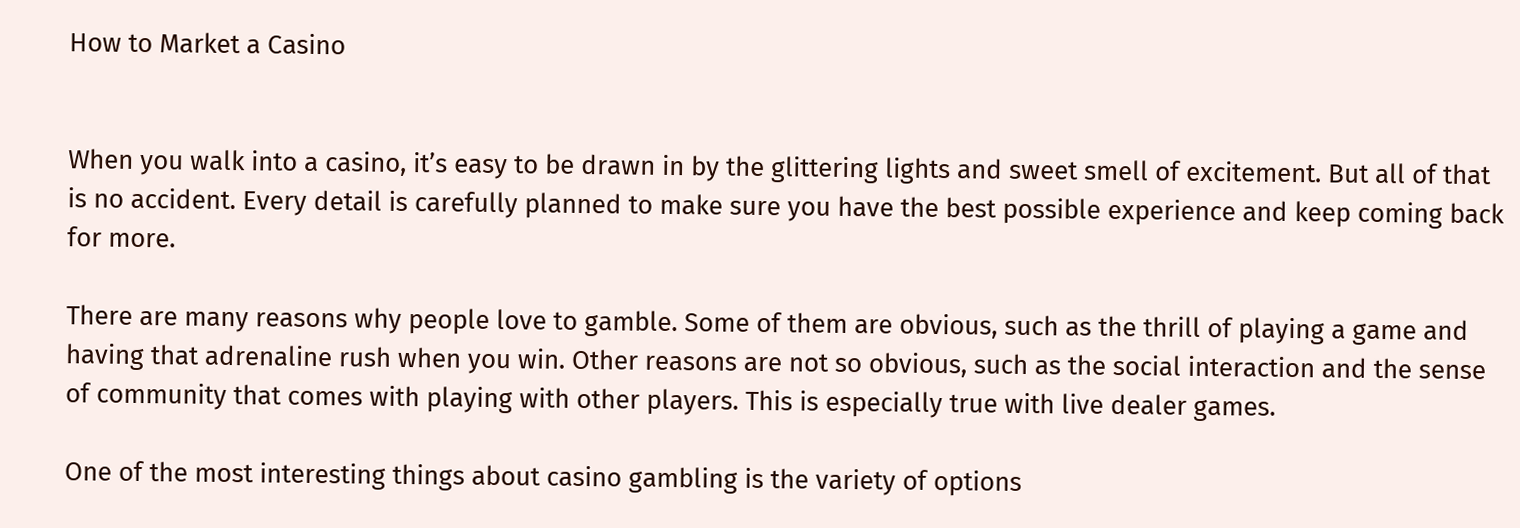How to Market a Casino


When you walk into a casino, it’s easy to be drawn in by the glittering lights and sweet smell of excitement. But all of that is no accident. Every detail is carefully planned to make sure you have the best possible experience and keep coming back for more.

There are many reasons why people love to gamble. Some of them are obvious, such as the thrill of playing a game and having that adrenaline rush when you win. Other reasons are not so obvious, such as the social interaction and the sense of community that comes with playing with other players. This is especially true with live dealer games.

One of the most interesting things about casino gambling is the variety of options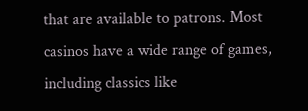that are available to patrons. Most casinos have a wide range of games, including classics like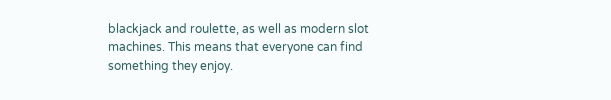blackjack and roulette, as well as modern slot machines. This means that everyone can find something they enjoy.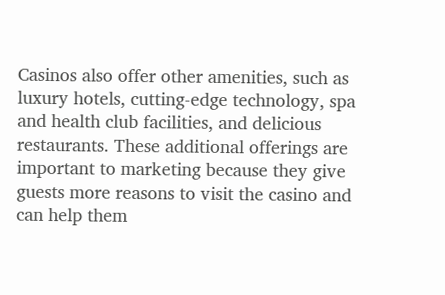Casinos also offer other amenities, such as luxury hotels, cutting-edge technology, spa and health club facilities, and delicious restaurants. These additional offerings are important to marketing because they give guests more reasons to visit the casino and can help them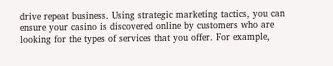drive repeat business. Using strategic marketing tactics, you can ensure your casino is discovered online by customers who are looking for the types of services that you offer. For example,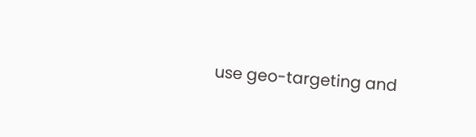use geo-targeting and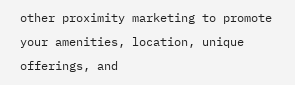other proximity marketing to promote your amenities, location, unique offerings, and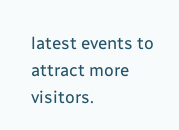latest events to attract more visitors.